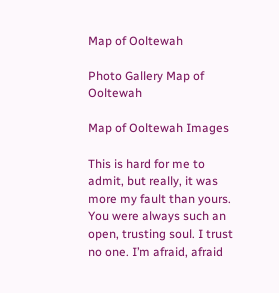Map of Ooltewah

Photo Gallery Map of Ooltewah

Map of Ooltewah Images

This is hard for me to admit, but really, it was more my fault than yours. You were always such an open, trusting soul. I trust no one. I’m afraid, afraid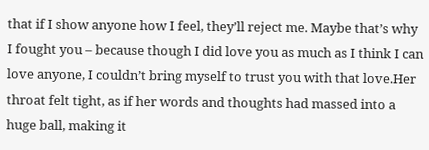that if I show anyone how I feel, they’ll reject me. Maybe that’s why I fought you – because though I did love you as much as I think I can love anyone, I couldn’t bring myself to trust you with that love.Her throat felt tight, as if her words and thoughts had massed into a huge ball, making it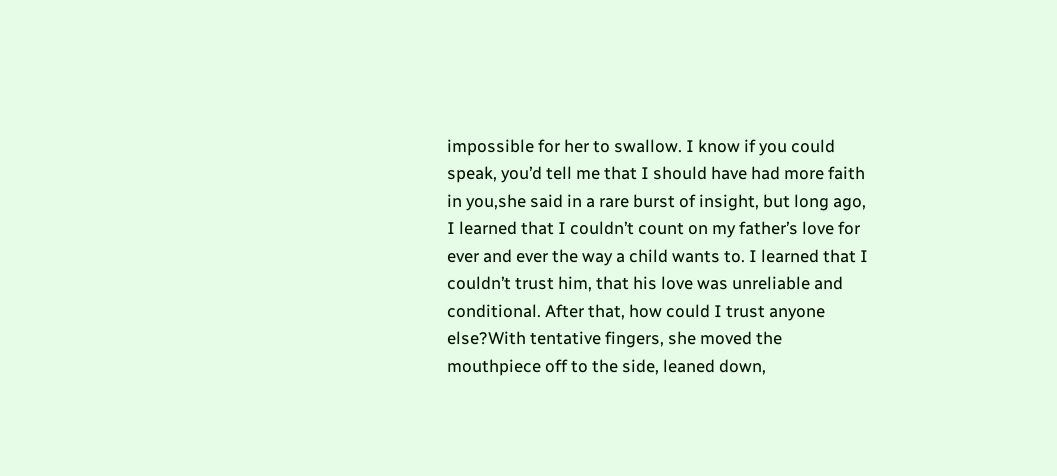impossible for her to swallow. I know if you could speak, you’d tell me that I should have had more faith in you,she said in a rare burst of insight, but long ago, I learned that I couldn’t count on my father’s love for ever and ever the way a child wants to. I learned that I couldn’t trust him, that his love was unreliable and conditional. After that, how could I trust anyone else?With tentative fingers, she moved the mouthpiece off to the side, leaned down,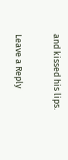and kissed his lips.

Leave a Reply